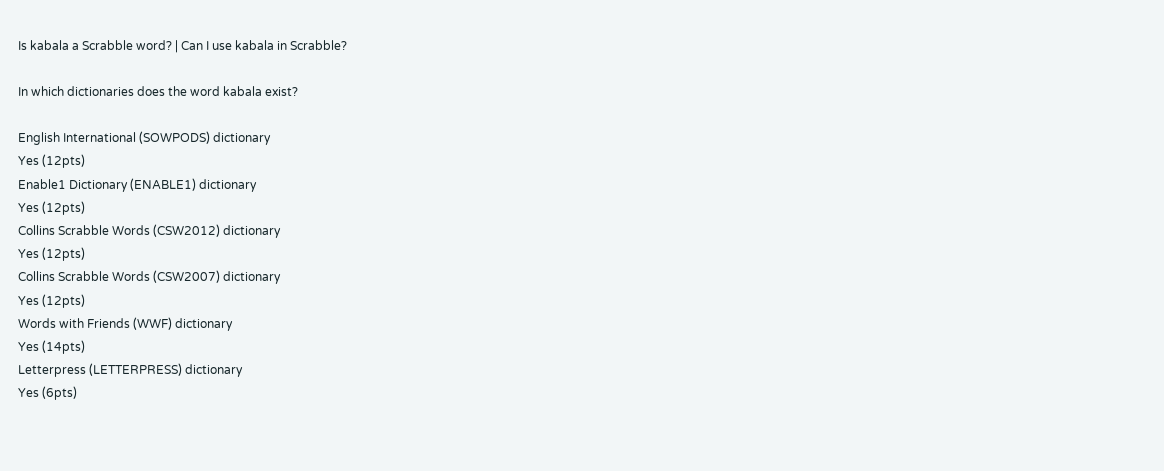Is kabala a Scrabble word? | Can I use kabala in Scrabble?

In which dictionaries does the word kabala exist?

English International (SOWPODS) dictionary
Yes (12pts)
Enable1 Dictionary (ENABLE1) dictionary
Yes (12pts)
Collins Scrabble Words (CSW2012) dictionary
Yes (12pts)
Collins Scrabble Words (CSW2007) dictionary
Yes (12pts)
Words with Friends (WWF) dictionary
Yes (14pts)
Letterpress (LETTERPRESS) dictionary
Yes (6pts)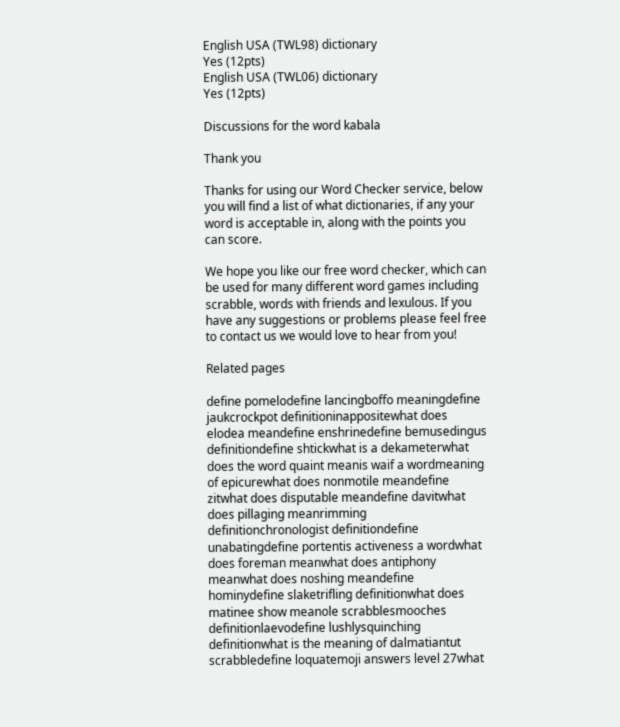English USA (TWL98) dictionary
Yes (12pts)
English USA (TWL06) dictionary
Yes (12pts)

Discussions for the word kabala

Thank you

Thanks for using our Word Checker service, below you will find a list of what dictionaries, if any your word is acceptable in, along with the points you can score.

We hope you like our free word checker, which can be used for many different word games including scrabble, words with friends and lexulous. If you have any suggestions or problems please feel free to contact us we would love to hear from you!

Related pages

define pomelodefine lancingboffo meaningdefine jaukcrockpot definitioninappositewhat does elodea meandefine enshrinedefine bemusedingus definitiondefine shtickwhat is a dekameterwhat does the word quaint meanis waif a wordmeaning of epicurewhat does nonmotile meandefine zitwhat does disputable meandefine davitwhat does pillaging meanrimming definitionchronologist definitiondefine unabatingdefine portentis activeness a wordwhat does foreman meanwhat does antiphony meanwhat does noshing meandefine hominydefine slaketrifling definitionwhat does matinee show meanole scrabblesmooches definitionlaevodefine lushlysquinching definitionwhat is the meaning of dalmatiantut scrabbledefine loquatemoji answers level 27what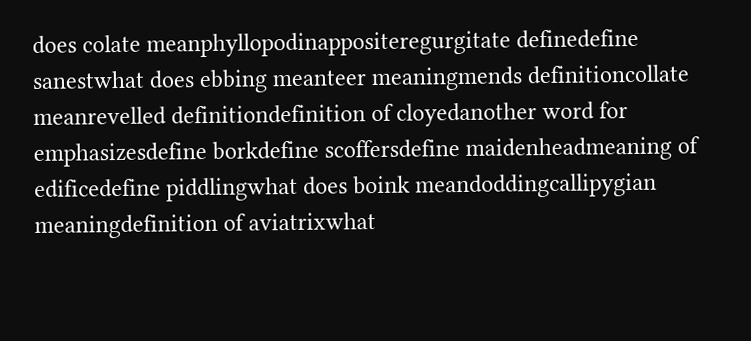does colate meanphyllopodinappositeregurgitate definedefine sanestwhat does ebbing meanteer meaningmends definitioncollate meanrevelled definitiondefinition of cloyedanother word for emphasizesdefine borkdefine scoffersdefine maidenheadmeaning of edificedefine piddlingwhat does boink meandoddingcallipygian meaningdefinition of aviatrixwhat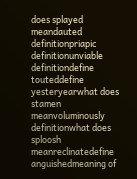does splayed meandauted definitionpriapic definitionunviable definitiondefine touteddefine yesteryearwhat does stamen meanvoluminously definitionwhat does sploosh meanreclinatedefine anguishedmeaning of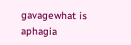gavagewhat is aphagia